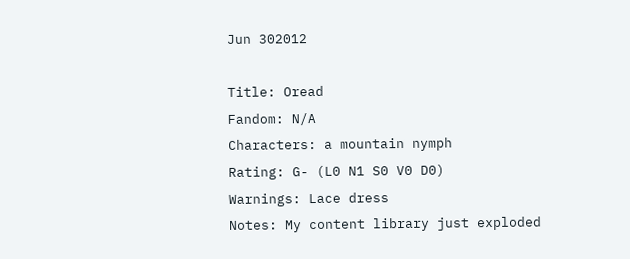Jun 302012

Title: Oread
Fandom: N/A
Characters: a mountain nymph
Rating: G- (L0 N1 S0 V0 D0)
Warnings: Lace dress
Notes: My content library just exploded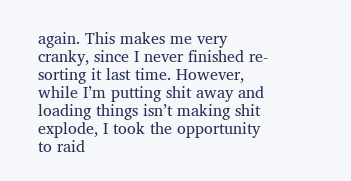again. This makes me very cranky, since I never finished re-sorting it last time. However, while I’m putting shit away and loading things isn’t making shit explode, I took the opportunity to raid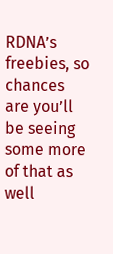RDNA’s freebies, so chances are you’ll be seeing some more of that as well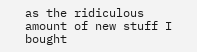as the ridiculous amount of new stuff I bought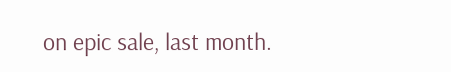on epic sale, last month.